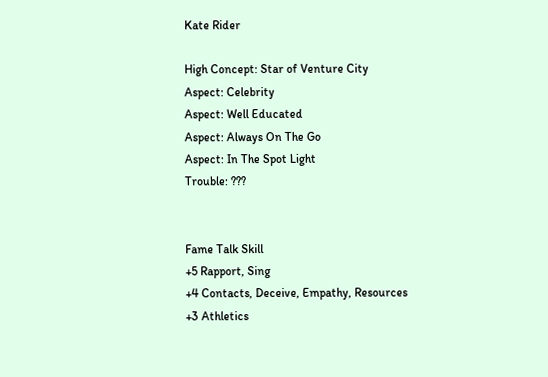Kate Rider

High Concept: Star of Venture City
Aspect: Celebrity
Aspect: Well Educated
Aspect: Always On The Go
Aspect: In The Spot Light
Trouble: ???


Fame Talk Skill
+5 Rapport, Sing
+4 Contacts, Deceive, Empathy, Resources
+3 Athletics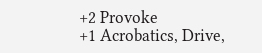+2 Provoke
+1 Acrobatics, Drive,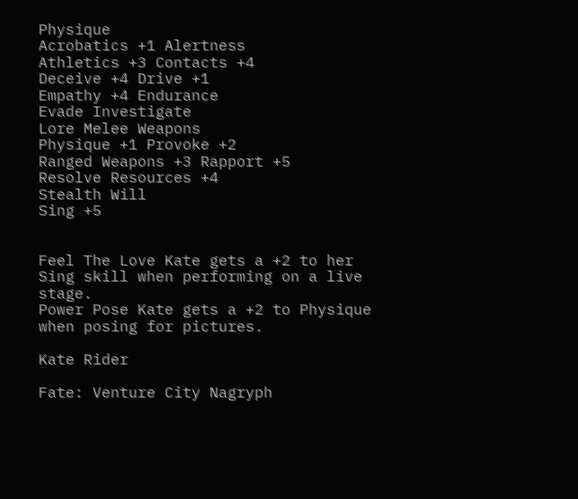Physique
Acrobatics +1 Alertness
Athletics +3 Contacts +4
Deceive +4 Drive +1
Empathy +4 Endurance
Evade Investigate
Lore Melee Weapons
Physique +1 Provoke +2
Ranged Weapons +3 Rapport +5
Resolve Resources +4
Stealth Will
Sing +5


Feel The Love Kate gets a +2 to her Sing skill when performing on a live stage.
Power Pose Kate gets a +2 to Physique when posing for pictures.

Kate Rider

Fate: Venture City Nagryph